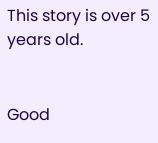This story is over 5 years old.


Good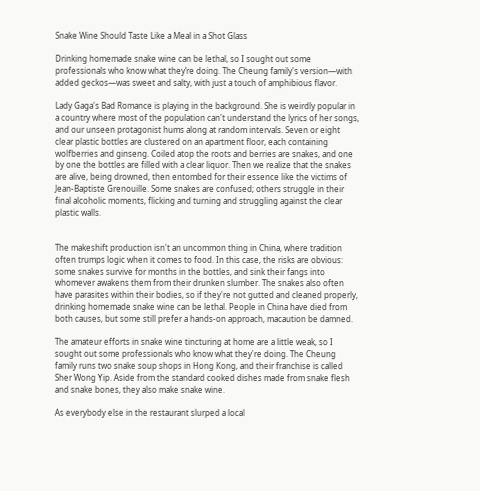Snake Wine Should Taste Like a Meal in a Shot Glass

Drinking homemade snake wine can be lethal, so I sought out some professionals who know what they’re doing. The Cheung family's version—with added geckos—was sweet and salty, with just a touch of amphibious flavor.

Lady Gaga's Bad Romance is playing in the background. She is weirdly popular in a country where most of the population can't understand the lyrics of her songs, and our unseen protagonist hums along at random intervals. Seven or eight clear plastic bottles are clustered on an apartment floor, each containing wolfberries and ginseng. Coiled atop the roots and berries are snakes, and one by one the bottles are filled with a clear liquor. Then we realize that the snakes are alive, being drowned, then entombed for their essence like the victims of Jean-Baptiste Grenouille. Some snakes are confused; others struggle in their final alcoholic moments, flicking and turning and struggling against the clear plastic walls.


The makeshift production isn't an uncommon thing in China, where tradition often trumps logic when it comes to food. In this case, the risks are obvious: some snakes survive for months in the bottles, and sink their fangs into whomever awakens them from their drunken slumber. The snakes also often have parasites within their bodies, so if they're not gutted and cleaned properly, drinking homemade snake wine can be lethal. People in China have died from both causes, but some still prefer a hands-on approach, macaution be damned.

The amateur efforts in snake wine tincturing at home are a little weak, so I sought out some professionals who know what they're doing. The Cheung family runs two snake soup shops in Hong Kong, and their franchise is called Sher Wong Yip. Aside from the standard cooked dishes made from snake flesh and snake bones, they also make snake wine.

As everybody else in the restaurant slurped a local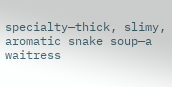specialty—thick, slimy, aromatic snake soup—a waitress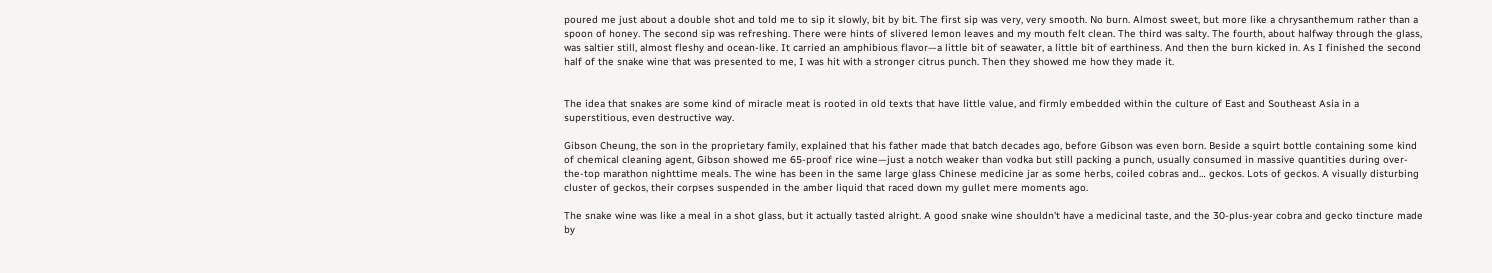poured me just about a double shot and told me to sip it slowly, bit by bit. The first sip was very, very smooth. No burn. Almost sweet, but more like a chrysanthemum rather than a spoon of honey. The second sip was refreshing. There were hints of slivered lemon leaves and my mouth felt clean. The third was salty. The fourth, about halfway through the glass, was saltier still, almost fleshy and ocean-like. It carried an amphibious flavor—a little bit of seawater, a little bit of earthiness. And then the burn kicked in. As I finished the second half of the snake wine that was presented to me, I was hit with a stronger citrus punch. Then they showed me how they made it.


The idea that snakes are some kind of miracle meat is rooted in old texts that have little value, and firmly embedded within the culture of East and Southeast Asia in a superstitious, even destructive way.

Gibson Cheung, the son in the proprietary family, explained that his father made that batch decades ago, before Gibson was even born. Beside a squirt bottle containing some kind of chemical cleaning agent, Gibson showed me 65-proof rice wine—just a notch weaker than vodka but still packing a punch, usually consumed in massive quantities during over-the-top marathon nighttime meals. The wine has been in the same large glass Chinese medicine jar as some herbs, coiled cobras and… geckos. Lots of geckos. A visually disturbing cluster of geckos, their corpses suspended in the amber liquid that raced down my gullet mere moments ago.

The snake wine was like a meal in a shot glass, but it actually tasted alright. A good snake wine shouldn't have a medicinal taste, and the 30-plus-year cobra and gecko tincture made by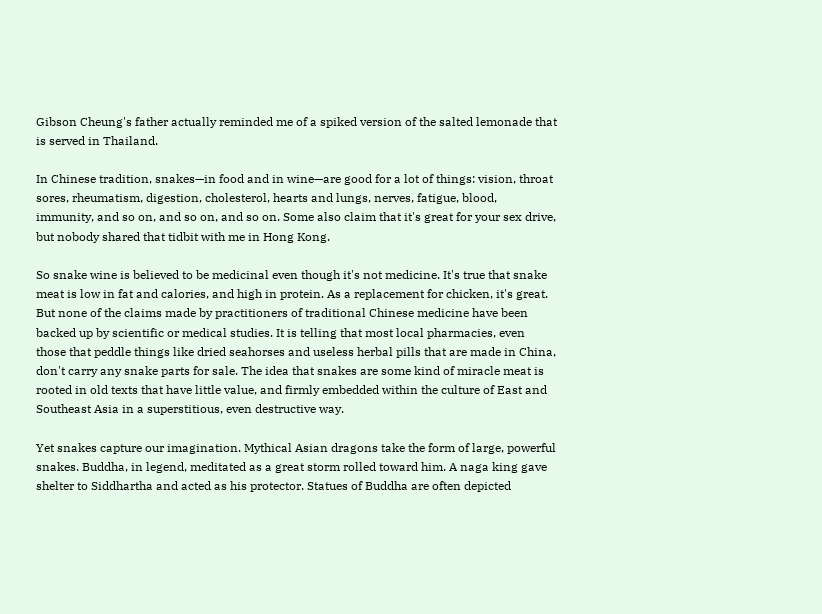Gibson Cheung's father actually reminded me of a spiked version of the salted lemonade that is served in Thailand.

In Chinese tradition, snakes—in food and in wine—are good for a lot of things: vision, throat sores, rheumatism, digestion, cholesterol, hearts and lungs, nerves, fatigue, blood, immunity, and so on, and so on, and so on. Some also claim that it's great for your sex drive, but nobody shared that tidbit with me in Hong Kong.

So snake wine is believed to be medicinal even though it's not medicine. It's true that snake meat is low in fat and calories, and high in protein. As a replacement for chicken, it's great. But none of the claims made by practitioners of traditional Chinese medicine have been backed up by scientific or medical studies. It is telling that most local pharmacies, even those that peddle things like dried seahorses and useless herbal pills that are made in China, don't carry any snake parts for sale. The idea that snakes are some kind of miracle meat is rooted in old texts that have little value, and firmly embedded within the culture of East and Southeast Asia in a superstitious, even destructive way.

Yet snakes capture our imagination. Mythical Asian dragons take the form of large, powerful snakes. Buddha, in legend, meditated as a great storm rolled toward him. A naga king gave shelter to Siddhartha and acted as his protector. Statues of Buddha are often depicted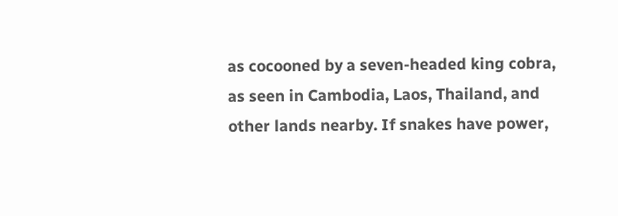as cocooned by a seven-headed king cobra, as seen in Cambodia, Laos, Thailand, and other lands nearby. If snakes have power,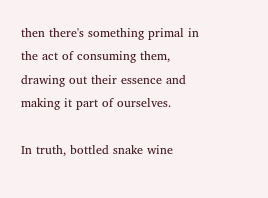then there's something primal in the act of consuming them, drawing out their essence and making it part of ourselves.

In truth, bottled snake wine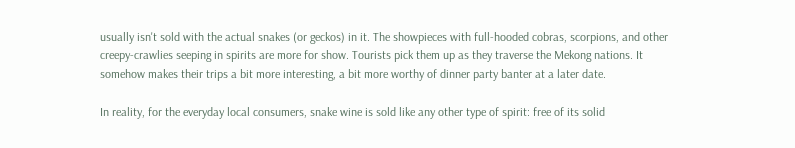usually isn't sold with the actual snakes (or geckos) in it. The showpieces with full-hooded cobras, scorpions, and other creepy-crawlies seeping in spirits are more for show. Tourists pick them up as they traverse the Mekong nations. It somehow makes their trips a bit more interesting, a bit more worthy of dinner party banter at a later date.

In reality, for the everyday local consumers, snake wine is sold like any other type of spirit: free of its solid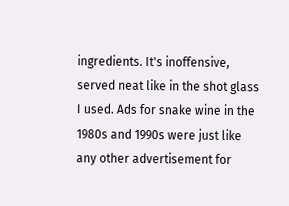ingredients. It's inoffensive, served neat like in the shot glass I used. Ads for snake wine in the 1980s and 1990s were just like any other advertisement for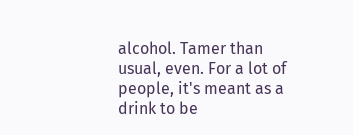alcohol. Tamer than usual, even. For a lot of people, it's meant as a drink to be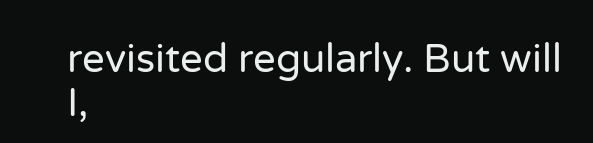revisited regularly. But will I,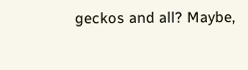geckos and all? Maybe,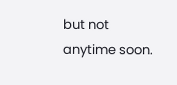but not anytime soon.